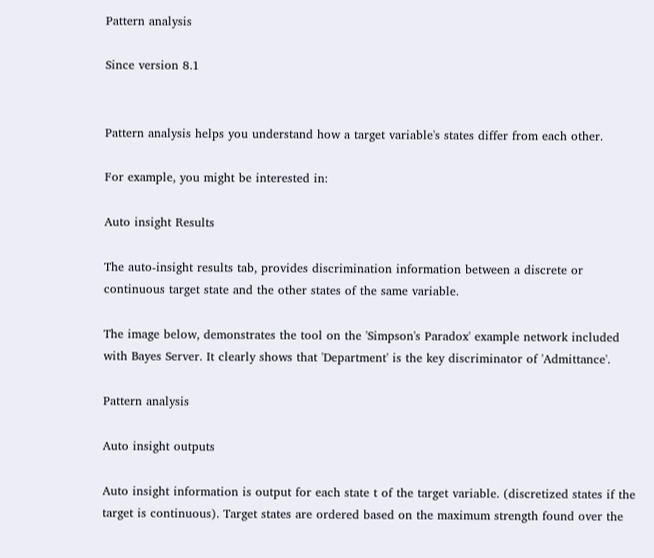Pattern analysis

Since version 8.1


Pattern analysis helps you understand how a target variable's states differ from each other.

For example, you might be interested in:

Auto insight Results

The auto-insight results tab, provides discrimination information between a discrete or continuous target state and the other states of the same variable.

The image below, demonstrates the tool on the 'Simpson's Paradox' example network included with Bayes Server. It clearly shows that 'Department' is the key discriminator of 'Admittance'.

Pattern analysis

Auto insight outputs

Auto insight information is output for each state t of the target variable. (discretized states if the target is continuous). Target states are ordered based on the maximum strength found over the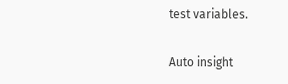test variables.

Auto insight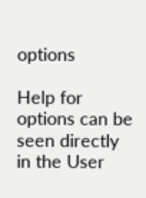options

Help for options can be seen directly in the User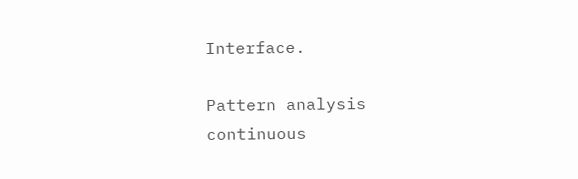Interface.

Pattern analysis continuous